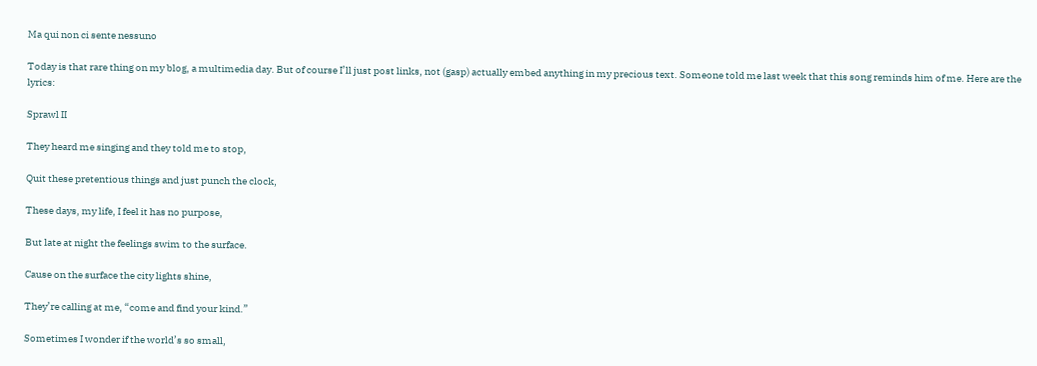Ma qui non ci sente nessuno

Today is that rare thing on my blog, a multimedia day. But of course I’ll just post links, not (gasp) actually embed anything in my precious text. Someone told me last week that this song reminds him of me. Here are the lyrics:

Sprawl II

They heard me singing and they told me to stop,

Quit these pretentious things and just punch the clock,

These days, my life, I feel it has no purpose,

But late at night the feelings swim to the surface.

Cause on the surface the city lights shine,

They’re calling at me, “come and find your kind.”

Sometimes I wonder if the world’s so small,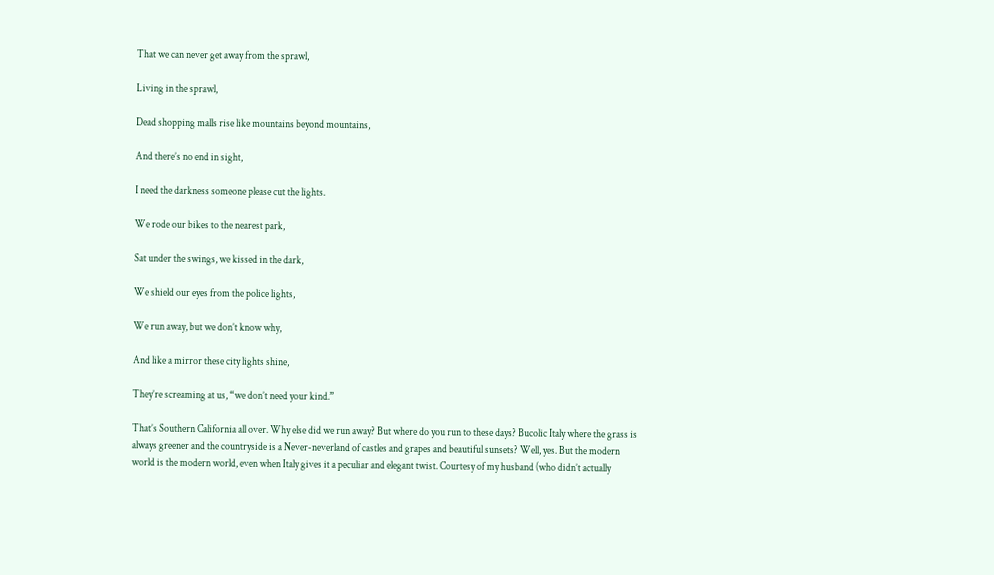That we can never get away from the sprawl,

Living in the sprawl,

Dead shopping malls rise like mountains beyond mountains,

And there’s no end in sight,

I need the darkness someone please cut the lights.

We rode our bikes to the nearest park,

Sat under the swings, we kissed in the dark,

We shield our eyes from the police lights,

We run away, but we don’t know why,

And like a mirror these city lights shine,

They’re screaming at us, “we don’t need your kind.”

That’s Southern California all over. Why else did we run away? But where do you run to these days? Bucolic Italy where the grass is always greener and the countryside is a Never-neverland of castles and grapes and beautiful sunsets? Well, yes. But the modern world is the modern world, even when Italy gives it a peculiar and elegant twist. Courtesy of my husband (who didn’t actually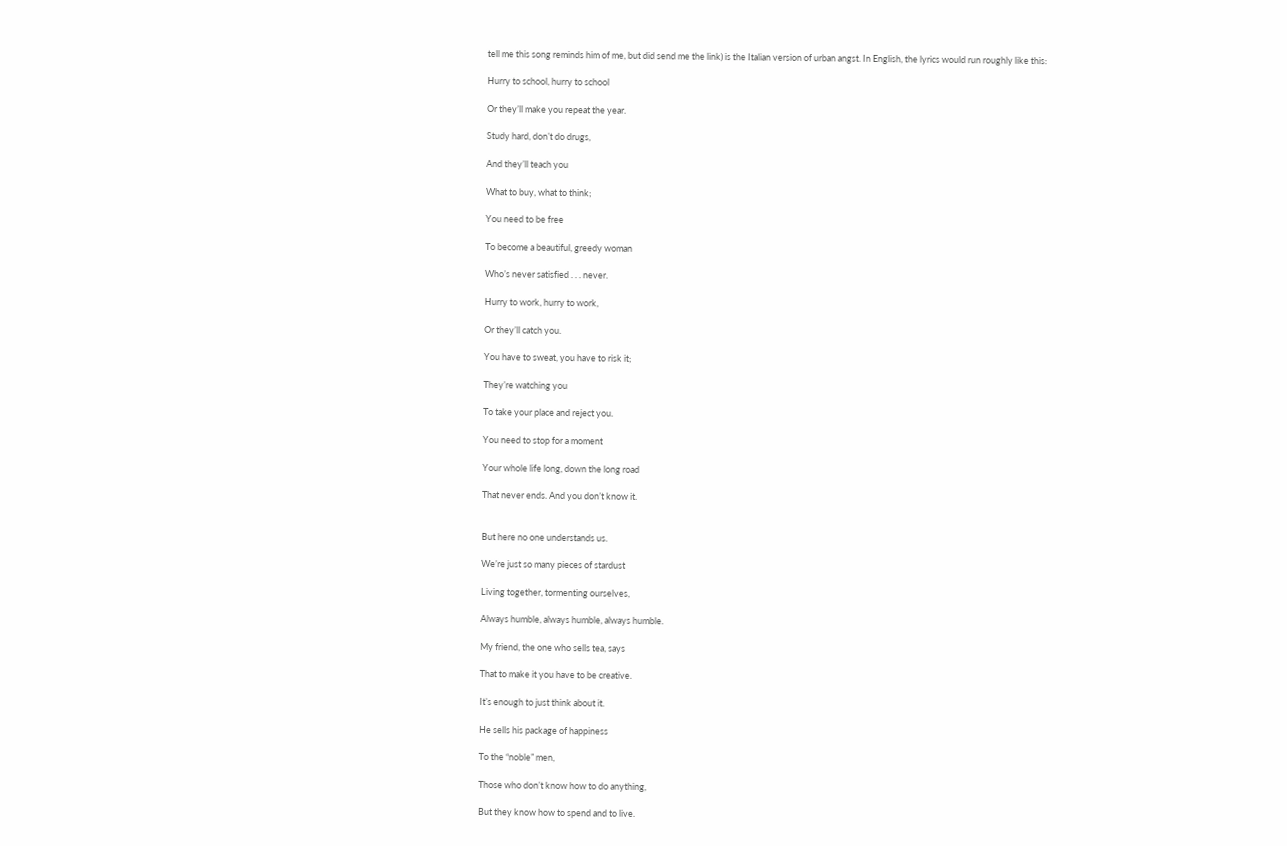tell me this song reminds him of me, but did send me the link) is the Italian version of urban angst. In English, the lyrics would run roughly like this:

Hurry to school, hurry to school

Or they’ll make you repeat the year.

Study hard, don’t do drugs,

And they’ll teach you

What to buy, what to think;

You need to be free

To become a beautiful, greedy woman

Who’s never satisfied . . . never.

Hurry to work, hurry to work,

Or they’ll catch you.

You have to sweat, you have to risk it;

They’re watching you

To take your place and reject you.

You need to stop for a moment

Your whole life long, down the long road

That never ends. And you don’t know it.


But here no one understands us.

We’re just so many pieces of stardust

Living together, tormenting ourselves,

Always humble, always humble, always humble.

My friend, the one who sells tea, says

That to make it you have to be creative.

It’s enough to just think about it.

He sells his package of happiness

To the “noble” men,

Those who don’t know how to do anything,

But they know how to spend and to live.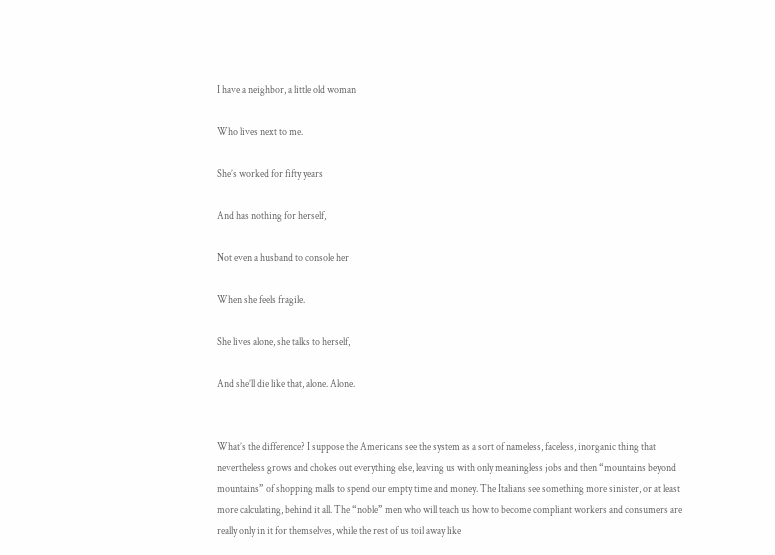I have a neighbor, a little old woman

Who lives next to me.

She’s worked for fifty years

And has nothing for herself,

Not even a husband to console her

When she feels fragile.

She lives alone, she talks to herself,

And she’ll die like that, alone. Alone.


What’s the difference? I suppose the Americans see the system as a sort of nameless, faceless, inorganic thing that nevertheless grows and chokes out everything else, leaving us with only meaningless jobs and then “mountains beyond mountains” of shopping malls to spend our empty time and money. The Italians see something more sinister, or at least more calculating, behind it all. The “noble” men who will teach us how to become compliant workers and consumers are really only in it for themselves, while the rest of us toil away like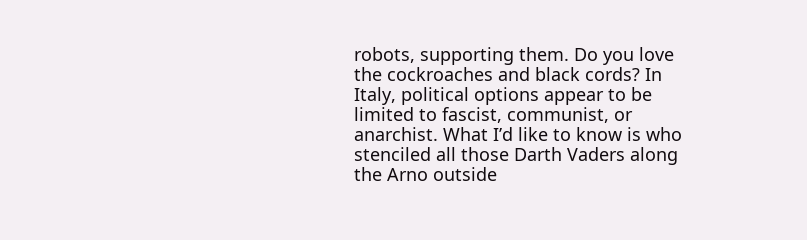robots, supporting them. Do you love the cockroaches and black cords? In Italy, political options appear to be limited to fascist, communist, or anarchist. What I’d like to know is who stenciled all those Darth Vaders along the Arno outside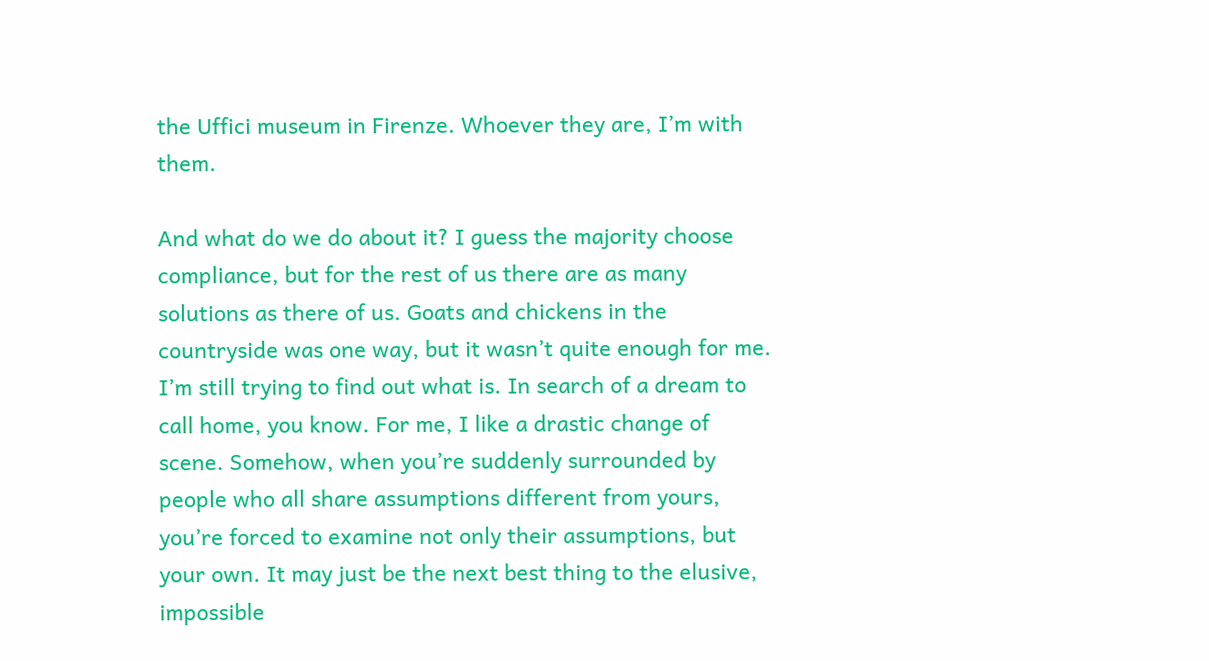the Uffici museum in Firenze. Whoever they are, I’m with them.

And what do we do about it? I guess the majority choose compliance, but for the rest of us there are as many solutions as there of us. Goats and chickens in the countryside was one way, but it wasn’t quite enough for me. I’m still trying to find out what is. In search of a dream to call home, you know. For me, I like a drastic change of scene. Somehow, when you’re suddenly surrounded by people who all share assumptions different from yours, you’re forced to examine not only their assumptions, but your own. It may just be the next best thing to the elusive, impossible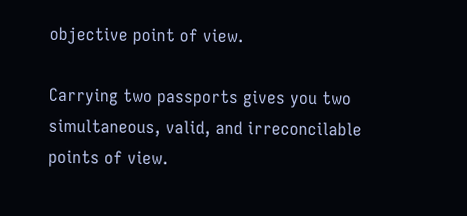objective point of view.

Carrying two passports gives you two simultaneous, valid, and irreconcilable points of view.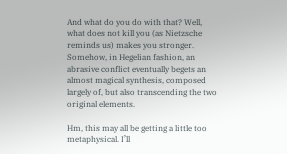And what do you do with that? Well, what does not kill you (as Nietzsche reminds us) makes you stronger. Somehow, in Hegelian fashion, an abrasive conflict eventually begets an almost magical synthesis, composed largely of, but also transcending the two original elements.

Hm, this may all be getting a little too metaphysical. I’ll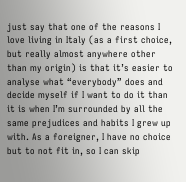just say that one of the reasons I love living in Italy (as a first choice, but really almost anywhere other than my origin) is that it’s easier to analyse what “everybody” does and decide myself if I want to do it than it is when I’m surrounded by all the same prejudices and habits I grew up with. As a foreigner, I have no choice but to not fit in, so I can skip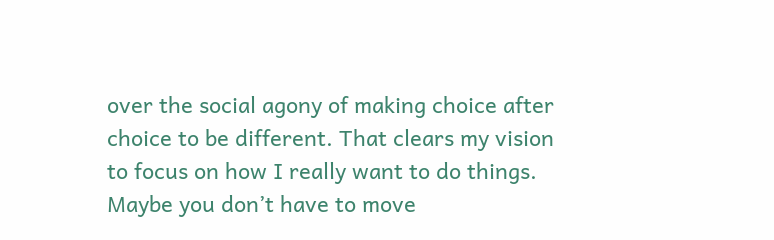over the social agony of making choice after choice to be different. That clears my vision to focus on how I really want to do things. Maybe you don’t have to move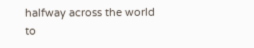halfway across the world to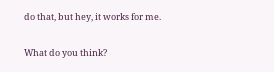do that, but hey, it works for me.

What do you think?